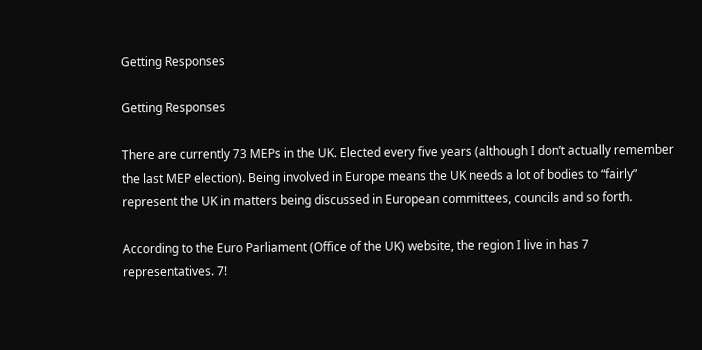Getting Responses

Getting Responses

There are currently 73 MEPs in the UK. Elected every five years (although I don’t actually remember the last MEP election). Being involved in Europe means the UK needs a lot of bodies to “fairly” represent the UK in matters being discussed in European committees, councils and so forth.

According to the Euro Parliament (Office of the UK) website, the region I live in has 7 representatives. 7!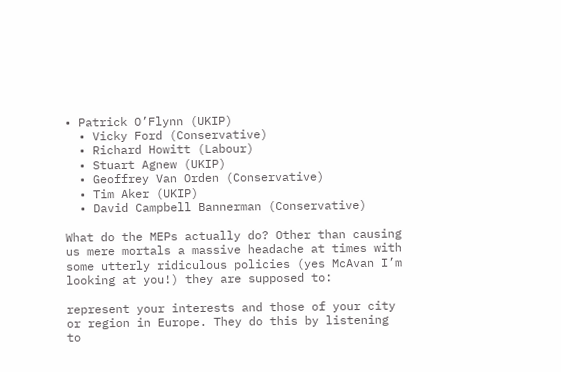• Patrick O’Flynn (UKIP)
  • Vicky Ford (Conservative)
  • Richard Howitt (Labour)
  • Stuart Agnew (UKIP)
  • Geoffrey Van Orden (Conservative)
  • Tim Aker (UKIP)
  • David Campbell Bannerman (Conservative)

What do the MEPs actually do? Other than causing us mere mortals a massive headache at times with some utterly ridiculous policies (yes McAvan I’m looking at you!) they are supposed to:

represent your interests and those of your city or region in Europe. They do this by listening to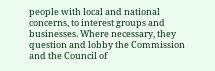people with local and national concerns, to interest groups and businesses. Where necessary, they question and lobby the Commission and the Council of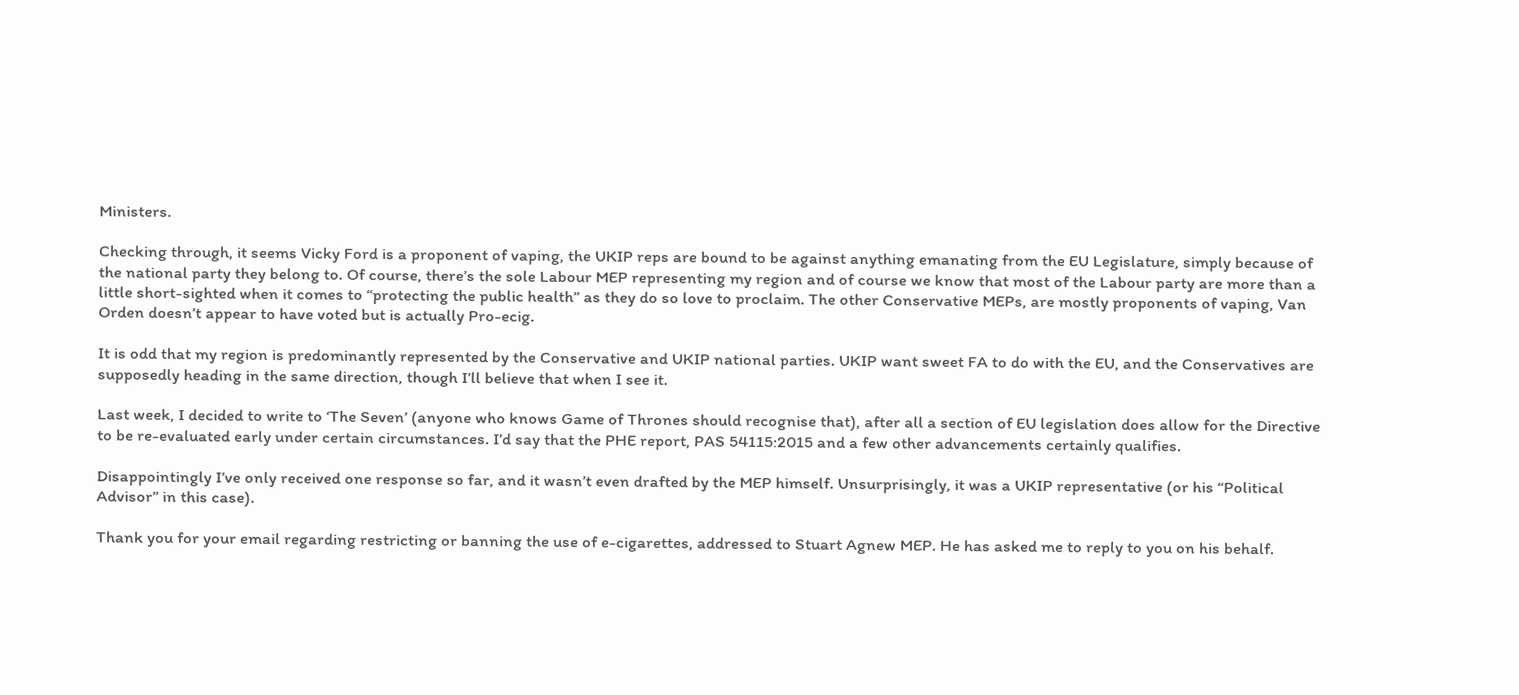Ministers.

Checking through, it seems Vicky Ford is a proponent of vaping, the UKIP reps are bound to be against anything emanating from the EU Legislature, simply because of the national party they belong to. Of course, there’s the sole Labour MEP representing my region and of course we know that most of the Labour party are more than a little short-sighted when it comes to “protecting the public health” as they do so love to proclaim. The other Conservative MEPs, are mostly proponents of vaping, Van Orden doesn’t appear to have voted but is actually Pro-ecig.

It is odd that my region is predominantly represented by the Conservative and UKIP national parties. UKIP want sweet FA to do with the EU, and the Conservatives are supposedly heading in the same direction, though I’ll believe that when I see it.

Last week, I decided to write to ‘The Seven’ (anyone who knows Game of Thrones should recognise that), after all a section of EU legislation does allow for the Directive to be re-evaluated early under certain circumstances. I’d say that the PHE report, PAS 54115:2015 and a few other advancements certainly qualifies.

Disappointingly I’ve only received one response so far, and it wasn’t even drafted by the MEP himself. Unsurprisingly, it was a UKIP representative (or his “Political Advisor” in this case).

Thank you for your email regarding restricting or banning the use of e-cigarettes, addressed to Stuart Agnew MEP. He has asked me to reply to you on his behalf.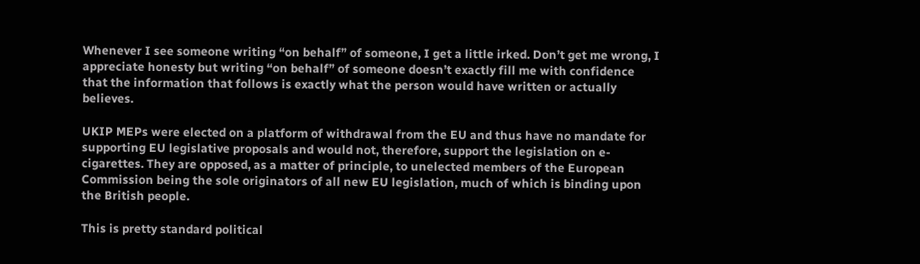Whenever I see someone writing “on behalf” of someone, I get a little irked. Don’t get me wrong, I appreciate honesty but writing “on behalf” of someone doesn’t exactly fill me with confidence that the information that follows is exactly what the person would have written or actually believes.

UKIP MEPs were elected on a platform of withdrawal from the EU and thus have no mandate for supporting EU legislative proposals and would not, therefore, support the legislation on e-cigarettes. They are opposed, as a matter of principle, to unelected members of the European Commission being the sole originators of all new EU legislation, much of which is binding upon the British people.

This is pretty standard political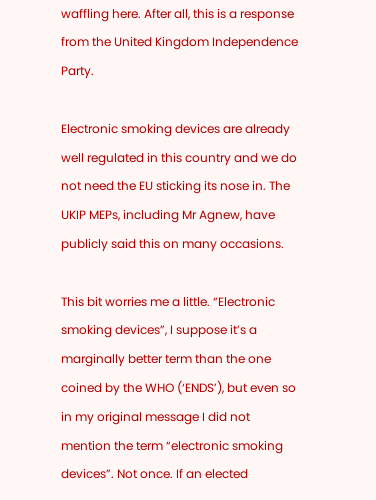waffling here. After all, this is a response from the United Kingdom Independence Party.

Electronic smoking devices are already well regulated in this country and we do not need the EU sticking its nose in. The UKIP MEPs, including Mr Agnew, have publicly said this on many occasions.

This bit worries me a little. “Electronic smoking devices”, I suppose it’s a marginally better term than the one coined by the WHO (‘ENDS’), but even so in my original message I did not mention the term “electronic smoking devices”. Not once. If an elected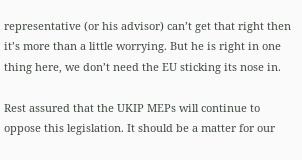representative (or his advisor) can’t get that right then it’s more than a little worrying. But he is right in one thing here, we don’t need the EU sticking its nose in.

Rest assured that the UKIP MEPs will continue to oppose this legislation. It should be a matter for our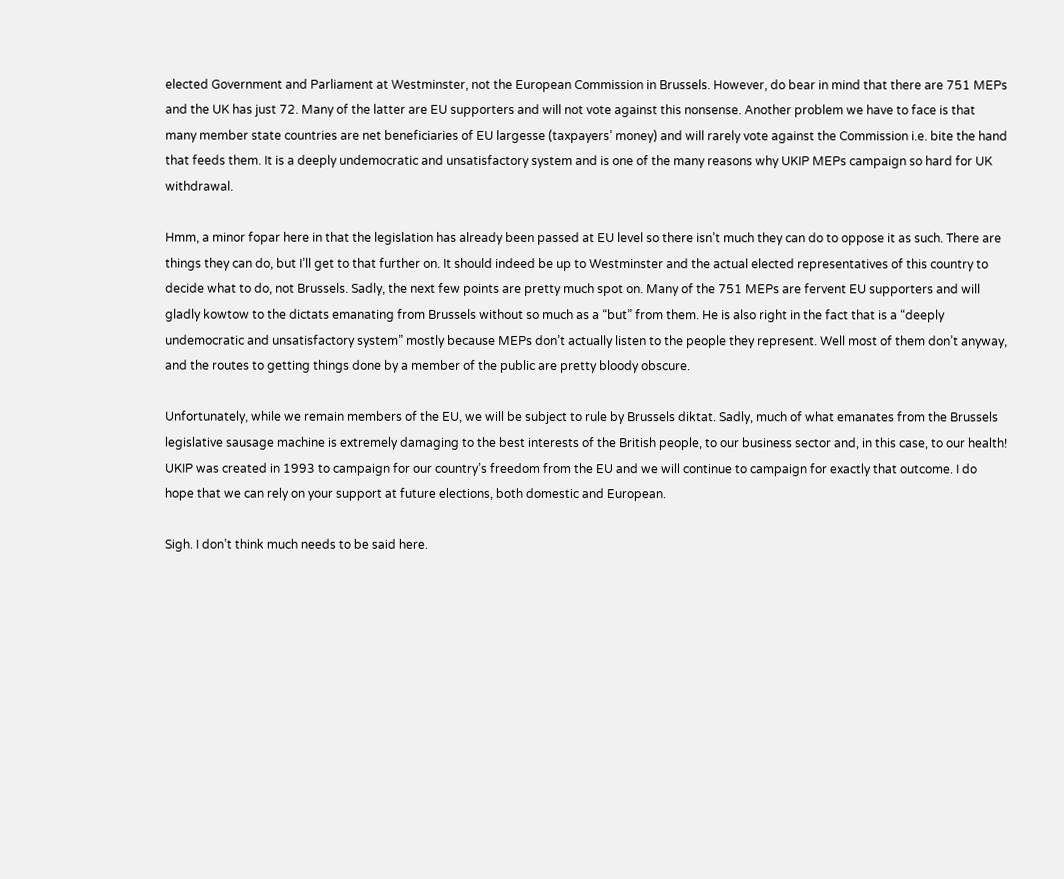elected Government and Parliament at Westminster, not the European Commission in Brussels. However, do bear in mind that there are 751 MEPs and the UK has just 72. Many of the latter are EU supporters and will not vote against this nonsense. Another problem we have to face is that many member state countries are net beneficiaries of EU largesse (taxpayers’ money) and will rarely vote against the Commission i.e. bite the hand that feeds them. It is a deeply undemocratic and unsatisfactory system and is one of the many reasons why UKIP MEPs campaign so hard for UK withdrawal.

Hmm, a minor fopar here in that the legislation has already been passed at EU level so there isn’t much they can do to oppose it as such. There are things they can do, but I’ll get to that further on. It should indeed be up to Westminster and the actual elected representatives of this country to decide what to do, not Brussels. Sadly, the next few points are pretty much spot on. Many of the 751 MEPs are fervent EU supporters and will gladly kowtow to the dictats emanating from Brussels without so much as a “but” from them. He is also right in the fact that is a “deeply undemocratic and unsatisfactory system” mostly because MEPs don’t actually listen to the people they represent. Well most of them don’t anyway, and the routes to getting things done by a member of the public are pretty bloody obscure.

Unfortunately, while we remain members of the EU, we will be subject to rule by Brussels diktat. Sadly, much of what emanates from the Brussels legislative sausage machine is extremely damaging to the best interests of the British people, to our business sector and, in this case, to our health! UKIP was created in 1993 to campaign for our country’s freedom from the EU and we will continue to campaign for exactly that outcome. I do hope that we can rely on your support at future elections, both domestic and European.

Sigh. I don’t think much needs to be said here.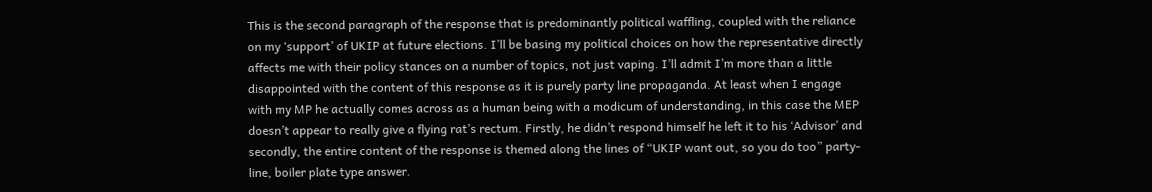This is the second paragraph of the response that is predominantly political waffling, coupled with the reliance on my ‘support’ of UKIP at future elections. I’ll be basing my political choices on how the representative directly affects me with their policy stances on a number of topics, not just vaping. I’ll admit I’m more than a little disappointed with the content of this response as it is purely party line propaganda. At least when I engage with my MP he actually comes across as a human being with a modicum of understanding, in this case the MEP doesn’t appear to really give a flying rat’s rectum. Firstly, he didn’t respond himself he left it to his ‘Advisor’ and secondly, the entire content of the response is themed along the lines of “UKIP want out, so you do too” party-line, boiler plate type answer.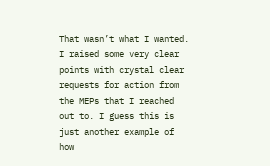That wasn’t what I wanted. I raised some very clear points with crystal clear requests for action from the MEPs that I reached out to. I guess this is just another example of how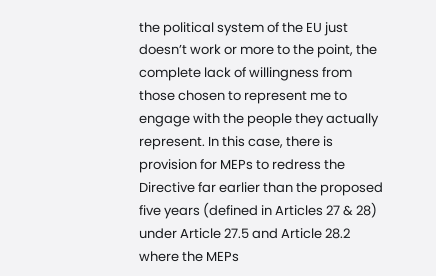the political system of the EU just doesn’t work or more to the point, the complete lack of willingness from those chosen to represent me to engage with the people they actually represent. In this case, there is provision for MEPs to redress the Directive far earlier than the proposed five years (defined in Articles 27 & 28) under Article 27.5 and Article 28.2 where the MEPs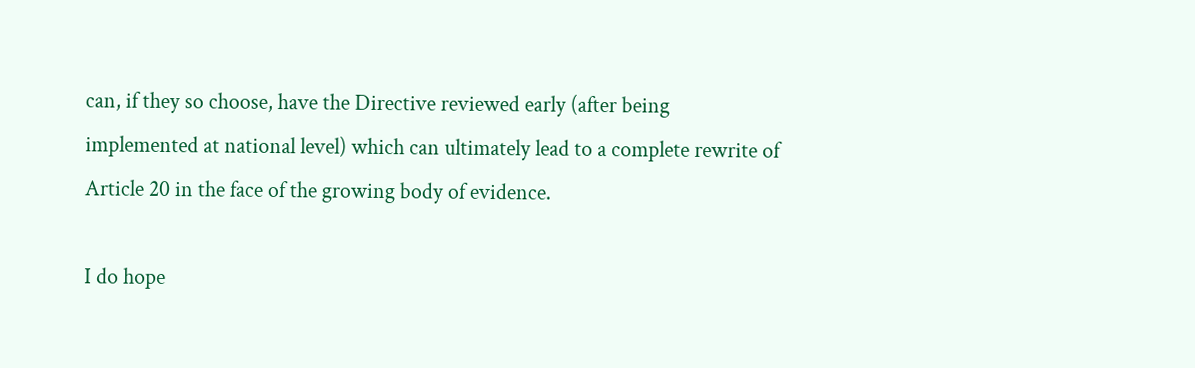can, if they so choose, have the Directive reviewed early (after being implemented at national level) which can ultimately lead to a complete rewrite of Article 20 in the face of the growing body of evidence.

I do hope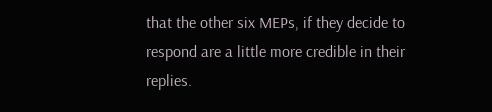that the other six MEPs, if they decide to respond are a little more credible in their replies.